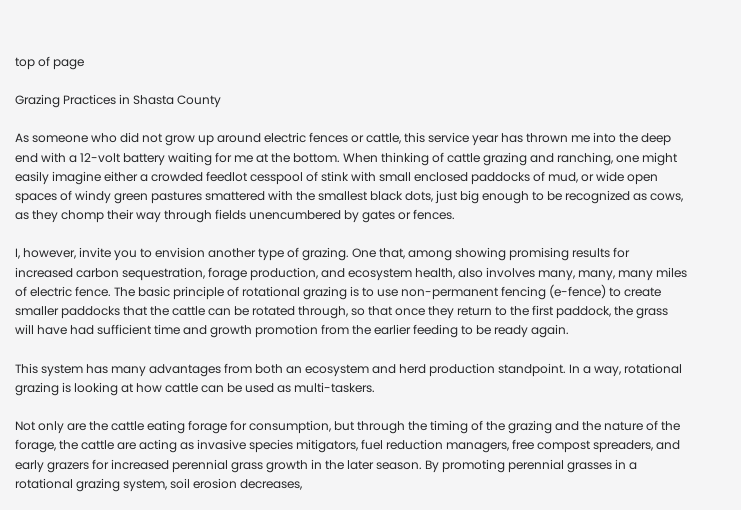top of page

Grazing Practices in Shasta County

As someone who did not grow up around electric fences or cattle, this service year has thrown me into the deep end with a 12-volt battery waiting for me at the bottom. When thinking of cattle grazing and ranching, one might easily imagine either a crowded feedlot cesspool of stink with small enclosed paddocks of mud, or wide open spaces of windy green pastures smattered with the smallest black dots, just big enough to be recognized as cows, as they chomp their way through fields unencumbered by gates or fences.

I, however, invite you to envision another type of grazing. One that, among showing promising results for increased carbon sequestration, forage production, and ecosystem health, also involves many, many, many miles of electric fence. The basic principle of rotational grazing is to use non-permanent fencing (e-fence) to create smaller paddocks that the cattle can be rotated through, so that once they return to the first paddock, the grass will have had sufficient time and growth promotion from the earlier feeding to be ready again.

This system has many advantages from both an ecosystem and herd production standpoint. In a way, rotational grazing is looking at how cattle can be used as multi-taskers.

Not only are the cattle eating forage for consumption, but through the timing of the grazing and the nature of the forage, the cattle are acting as invasive species mitigators, fuel reduction managers, free compost spreaders, and early grazers for increased perennial grass growth in the later season. By promoting perennial grasses in a rotational grazing system, soil erosion decreases,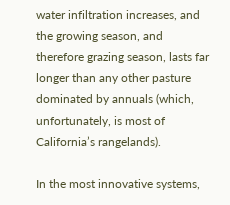water infiltration increases, and the growing season, and therefore grazing season, lasts far longer than any other pasture dominated by annuals (which, unfortunately, is most of California’s rangelands).

In the most innovative systems,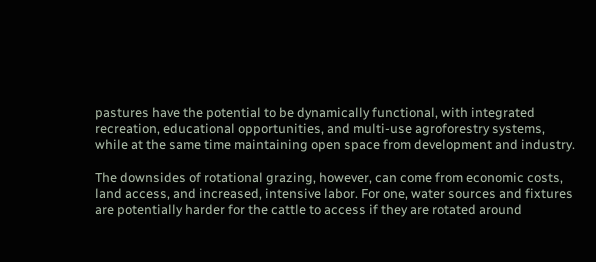pastures have the potential to be dynamically functional, with integrated recreation, educational opportunities, and multi-use agroforestry systems, while at the same time maintaining open space from development and industry.

The downsides of rotational grazing, however, can come from economic costs, land access, and increased, intensive labor. For one, water sources and fixtures are potentially harder for the cattle to access if they are rotated around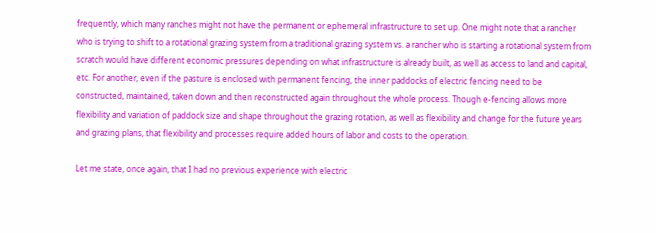frequently, which many ranches might not have the permanent or ephemeral infrastructure to set up. One might note that a rancher who is trying to shift to a rotational grazing system from a traditional grazing system vs. a rancher who is starting a rotational system from scratch would have different economic pressures depending on what infrastructure is already built, as well as access to land and capital, etc. For another, even if the pasture is enclosed with permanent fencing, the inner paddocks of electric fencing need to be constructed, maintained, taken down and then reconstructed again throughout the whole process. Though e-fencing allows more flexibility and variation of paddock size and shape throughout the grazing rotation, as well as flexibility and change for the future years and grazing plans, that flexibility and processes require added hours of labor and costs to the operation.

Let me state, once again, that I had no previous experience with electric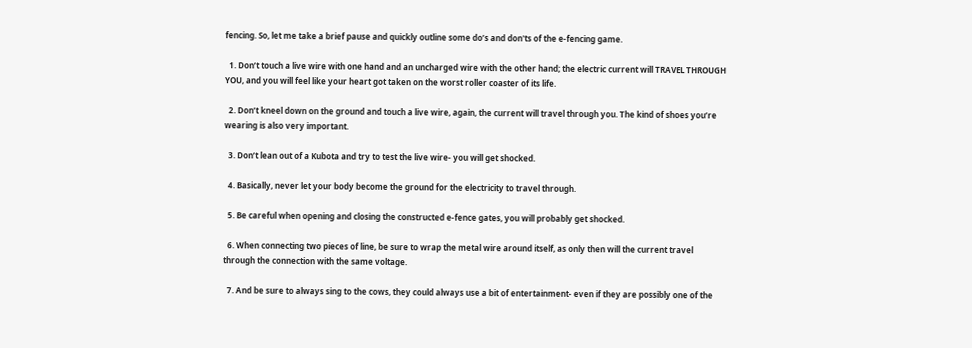fencing. So, let me take a brief pause and quickly outline some do’s and don'ts of the e-fencing game.

  1. Don’t touch a live wire with one hand and an uncharged wire with the other hand; the electric current will TRAVEL THROUGH YOU, and you will feel like your heart got taken on the worst roller coaster of its life.

  2. Don’t kneel down on the ground and touch a live wire, again, the current will travel through you. The kind of shoes you’re wearing is also very important.

  3. Don’t lean out of a Kubota and try to test the live wire- you will get shocked.

  4. Basically, never let your body become the ground for the electricity to travel through.

  5. Be careful when opening and closing the constructed e-fence gates, you will probably get shocked.

  6. When connecting two pieces of line, be sure to wrap the metal wire around itself, as only then will the current travel through the connection with the same voltage.

  7. And be sure to always sing to the cows, they could always use a bit of entertainment- even if they are possibly one of the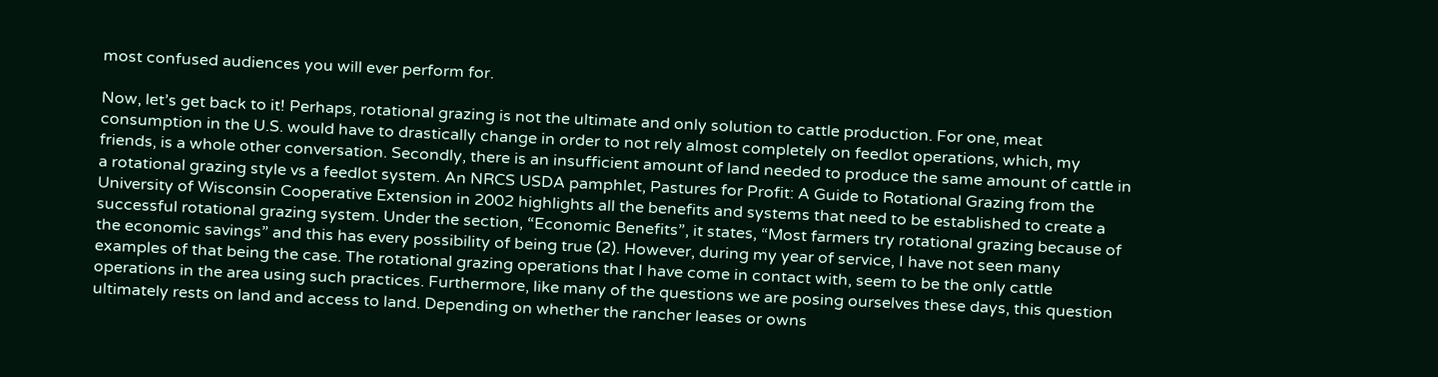most confused audiences you will ever perform for.

Now, let’s get back to it! Perhaps, rotational grazing is not the ultimate and only solution to cattle production. For one, meat consumption in the U.S. would have to drastically change in order to not rely almost completely on feedlot operations, which, my friends, is a whole other conversation. Secondly, there is an insufficient amount of land needed to produce the same amount of cattle in a rotational grazing style vs a feedlot system. An NRCS USDA pamphlet, Pastures for Profit: A Guide to Rotational Grazing from the University of Wisconsin Cooperative Extension in 2002 highlights all the benefits and systems that need to be established to create a successful rotational grazing system. Under the section, “Economic Benefits”, it states, “Most farmers try rotational grazing because of the economic savings” and this has every possibility of being true (2). However, during my year of service, I have not seen many examples of that being the case. The rotational grazing operations that I have come in contact with, seem to be the only cattle operations in the area using such practices. Furthermore, like many of the questions we are posing ourselves these days, this question ultimately rests on land and access to land. Depending on whether the rancher leases or owns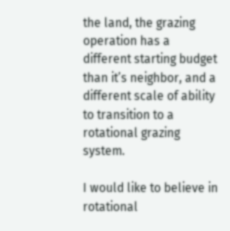the land, the grazing operation has a different starting budget than it’s neighbor, and a different scale of ability to transition to a rotational grazing system.

I would like to believe in rotational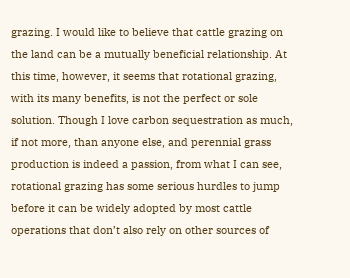grazing. I would like to believe that cattle grazing on the land can be a mutually beneficial relationship. At this time, however, it seems that rotational grazing, with its many benefits, is not the perfect or sole solution. Though I love carbon sequestration as much, if not more, than anyone else, and perennial grass production is indeed a passion, from what I can see, rotational grazing has some serious hurdles to jump before it can be widely adopted by most cattle operations that don’t also rely on other sources of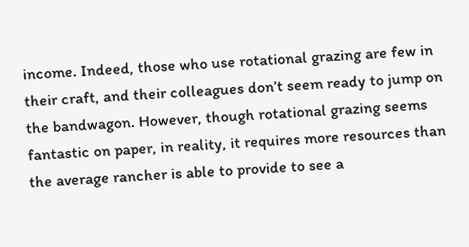income. Indeed, those who use rotational grazing are few in their craft, and their colleagues don’t seem ready to jump on the bandwagon. However, though rotational grazing seems fantastic on paper, in reality, it requires more resources than the average rancher is able to provide to see a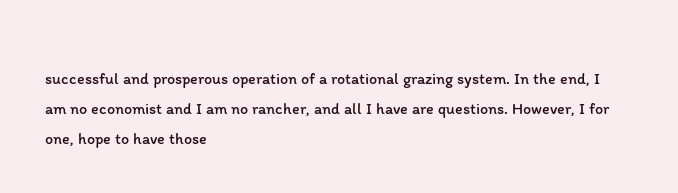successful and prosperous operation of a rotational grazing system. In the end, I am no economist and I am no rancher, and all I have are questions. However, I for one, hope to have those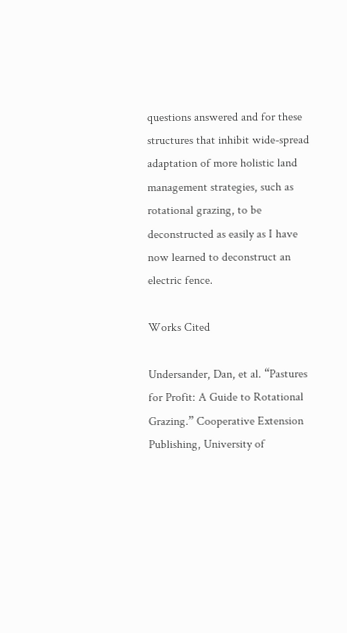questions answered and for these structures that inhibit wide-spread adaptation of more holistic land management strategies, such as rotational grazing, to be deconstructed as easily as I have now learned to deconstruct an electric fence.

Works Cited

Undersander, Dan, et al. “Pastures for Profit: A Guide to Rotational Grazing.” Cooperative Extension Publishing, University of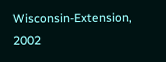Wisconsin-Extension, 2002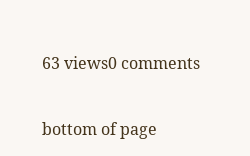63 views0 comments


bottom of page